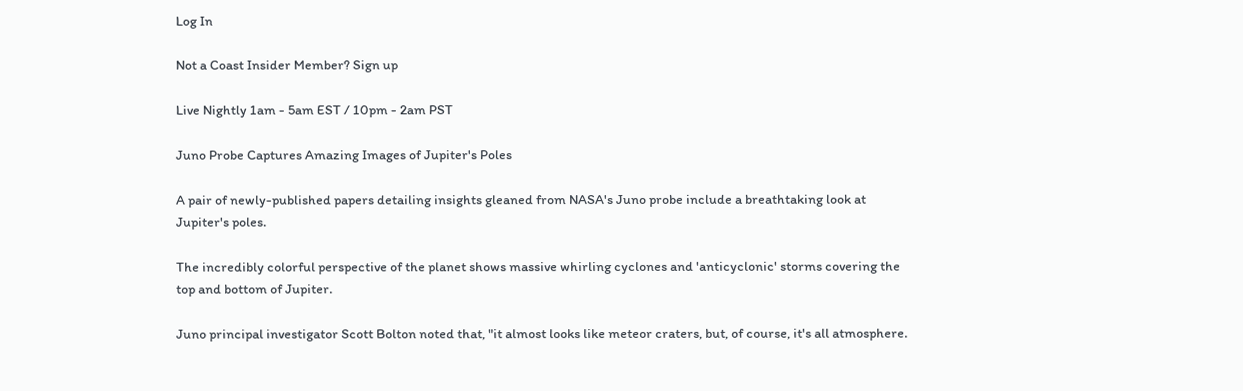Log In

Not a Coast Insider Member? Sign up

Live Nightly 1am - 5am EST / 10pm - 2am PST

Juno Probe Captures Amazing Images of Jupiter's Poles

A pair of newly-published papers detailing insights gleaned from NASA's Juno probe include a breathtaking look at Jupiter's poles.

The incredibly colorful perspective of the planet shows massive whirling cyclones and 'anticyclonic' storms covering the top and bottom of Jupiter.

Juno principal investigator Scott Bolton noted that, "it almost looks like meteor craters, but, of course, it's all atmosphere.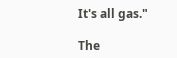It's all gas."

The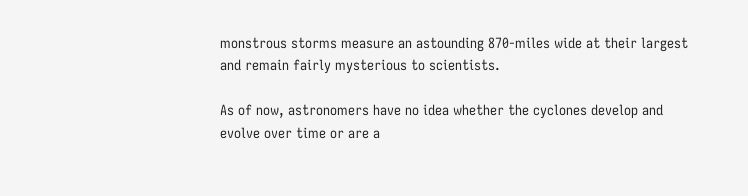monstrous storms measure an astounding 870-miles wide at their largest and remain fairly mysterious to scientists.

As of now, astronomers have no idea whether the cyclones develop and evolve over time or are a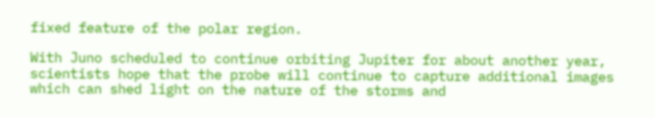fixed feature of the polar region.

With Juno scheduled to continue orbiting Jupiter for about another year, scientists hope that the probe will continue to capture additional images which can shed light on the nature of the storms and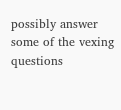possibly answer some of the vexing questions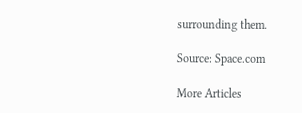surrounding them.

Source: Space.com

More Articles